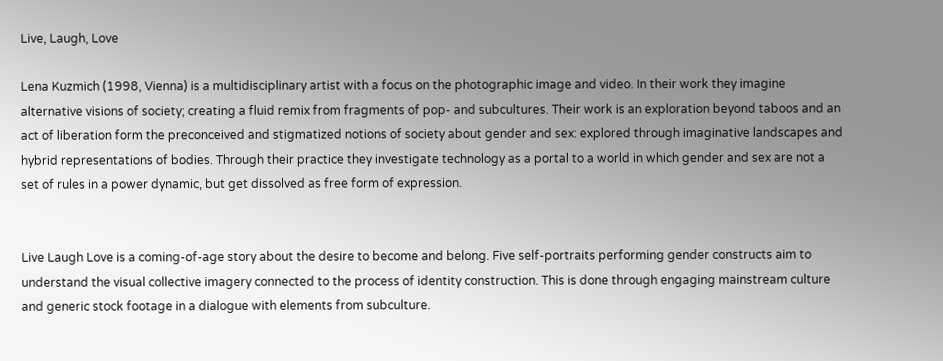Live, Laugh, Love

Lena Kuzmich (1998, Vienna) is a multidisciplinary artist with a focus on the photographic image and video. In their work they imagine alternative visions of society; creating a fluid remix from fragments of pop- and subcultures. Their work is an exploration beyond taboos and an act of liberation form the preconceived and stigmatized notions of society about gender and sex: explored through imaginative landscapes and hybrid representations of bodies. Through their practice they investigate technology as a portal to a world in which gender and sex are not a set of rules in a power dynamic, but get dissolved as free form of expression.


Live Laugh Love is a coming-of-age story about the desire to become and belong. Five self-portraits performing gender constructs aim to understand the visual collective imagery connected to the process of identity construction. This is done through engaging mainstream culture and generic stock footage in a dialogue with elements from subculture.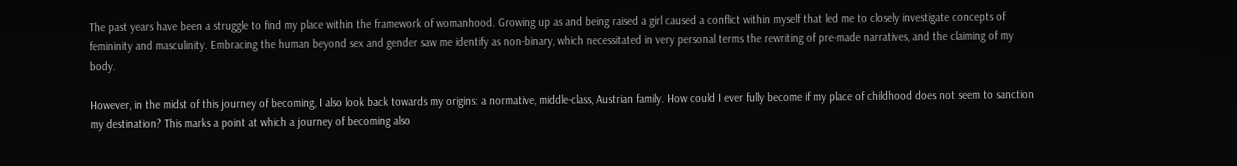The past years have been a struggle to find my place within the framework of womanhood. Growing up as and being raised a girl caused a conflict within myself that led me to closely investigate concepts of femininity and masculinity. Embracing the human beyond sex and gender saw me identify as non-binary, which necessitated in very personal terms the rewriting of pre-made narratives, and the claiming of my body.

However, in the midst of this journey of becoming, I also look back towards my origins: a normative, middle-class, Austrian family. How could I ever fully become if my place of childhood does not seem to sanction my destination? This marks a point at which a journey of becoming also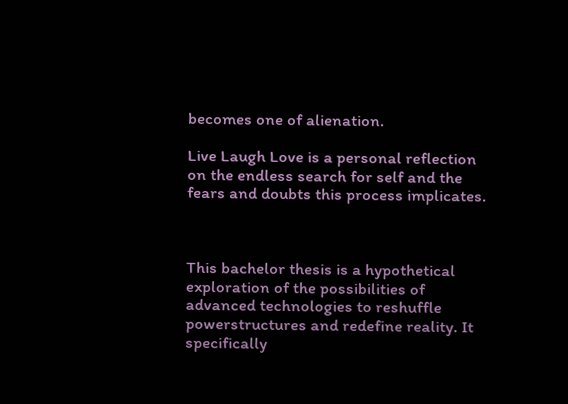becomes one of alienation.

Live Laugh Love is a personal reflection on the endless search for self and the fears and doubts this process implicates.



This bachelor thesis is a hypothetical exploration of the possibilities of advanced technologies to reshuffle powerstructures and redefine reality. It specifically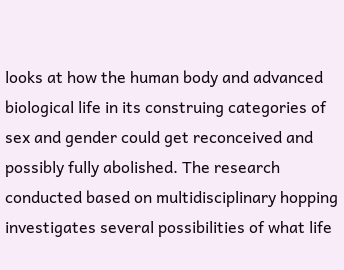looks at how the human body and advanced biological life in its construing categories of sex and gender could get reconceived and possibly fully abolished. The research conducted based on multidisciplinary hopping investigates several possibilities of what life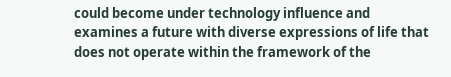could become under technology influence and examines a future with diverse expressions of life that does not operate within the framework of the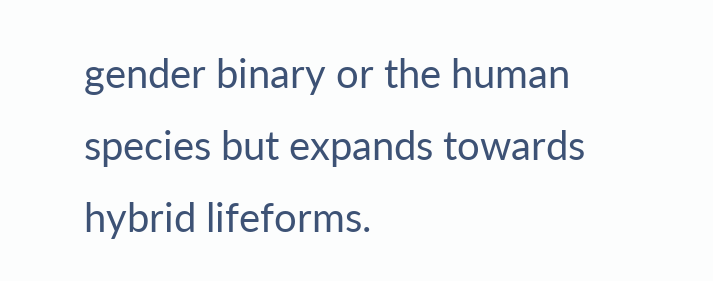gender binary or the human species but expands towards hybrid lifeforms.